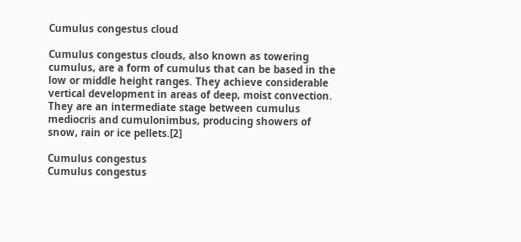Cumulus congestus cloud

Cumulus congestus clouds, also known as towering cumulus, are a form of cumulus that can be based in the low or middle height ranges. They achieve considerable vertical development in areas of deep, moist convection. They are an intermediate stage between cumulus mediocris and cumulonimbus, producing showers of snow, rain or ice pellets.[2]

Cumulus congestus
Cumulus congestus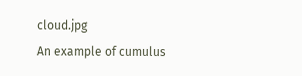cloud.jpg
An example of cumulus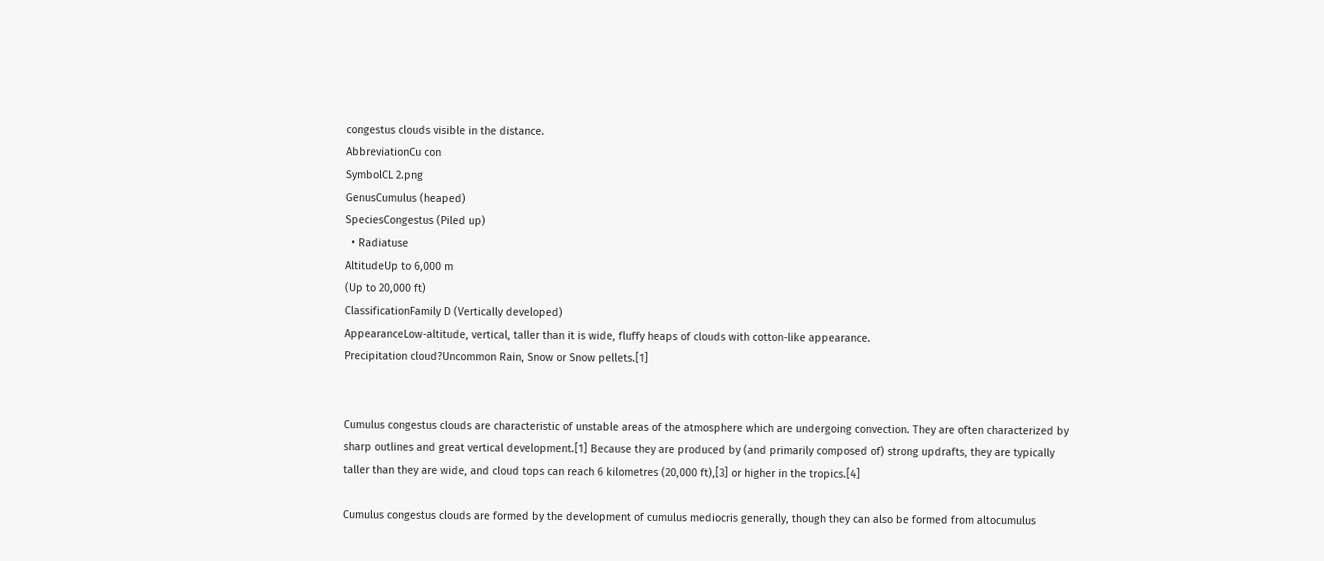congestus clouds visible in the distance.
AbbreviationCu con
SymbolCL 2.png
GenusCumulus (heaped)
SpeciesCongestus (Piled up)
  • Radiatuse
AltitudeUp to 6,000 m
(Up to 20,000 ft)
ClassificationFamily D (Vertically developed)
AppearanceLow-altitude, vertical, taller than it is wide, fluffy heaps of clouds with cotton-like appearance.
Precipitation cloud?Uncommon Rain, Snow or Snow pellets.[1]


Cumulus congestus clouds are characteristic of unstable areas of the atmosphere which are undergoing convection. They are often characterized by sharp outlines and great vertical development.[1] Because they are produced by (and primarily composed of) strong updrafts, they are typically taller than they are wide, and cloud tops can reach 6 kilometres (20,000 ft),[3] or higher in the tropics.[4]

Cumulus congestus clouds are formed by the development of cumulus mediocris generally, though they can also be formed from altocumulus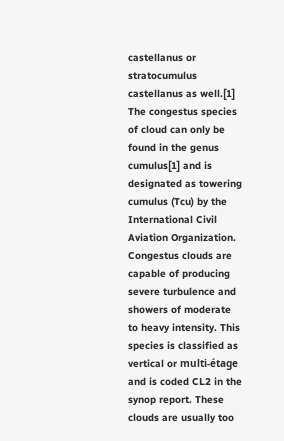castellanus or stratocumulus castellanus as well.[1] The congestus species of cloud can only be found in the genus cumulus[1] and is designated as towering cumulus (Tcu) by the International Civil Aviation Organization. Congestus clouds are capable of producing severe turbulence and showers of moderate to heavy intensity. This species is classified as vertical or multi-étage and is coded CL2 in the synop report. These clouds are usually too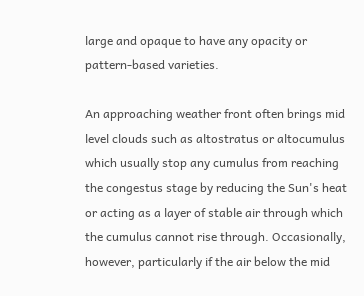large and opaque to have any opacity or pattern-based varieties.

An approaching weather front often brings mid level clouds such as altostratus or altocumulus which usually stop any cumulus from reaching the congestus stage by reducing the Sun's heat or acting as a layer of stable air through which the cumulus cannot rise through. Occasionally, however, particularly if the air below the mid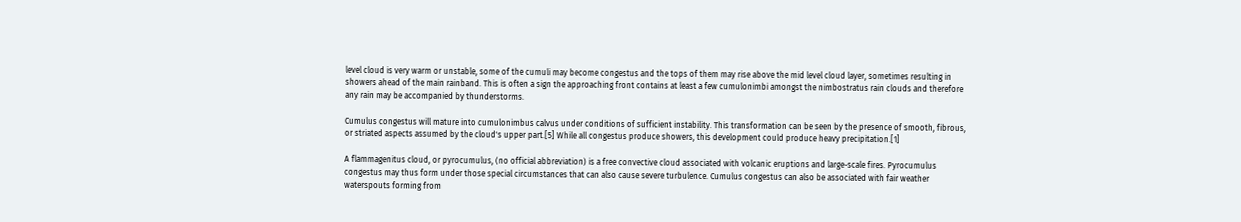level cloud is very warm or unstable, some of the cumuli may become congestus and the tops of them may rise above the mid level cloud layer, sometimes resulting in showers ahead of the main rainband. This is often a sign the approaching front contains at least a few cumulonimbi amongst the nimbostratus rain clouds and therefore any rain may be accompanied by thunderstorms.

Cumulus congestus will mature into cumulonimbus calvus under conditions of sufficient instability. This transformation can be seen by the presence of smooth, fibrous, or striated aspects assumed by the cloud's upper part.[5] While all congestus produce showers, this development could produce heavy precipitation.[1]

A flammagenitus cloud, or pyrocumulus, (no official abbreviation) is a free convective cloud associated with volcanic eruptions and large-scale fires. Pyrocumulus congestus may thus form under those special circumstances that can also cause severe turbulence. Cumulus congestus can also be associated with fair weather waterspouts forming from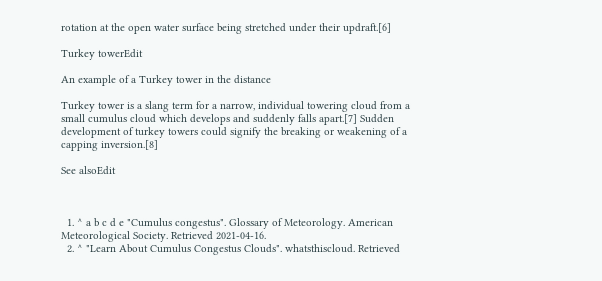rotation at the open water surface being stretched under their updraft.[6]

Turkey towerEdit

An example of a Turkey tower in the distance

Turkey tower is a slang term for a narrow, individual towering cloud from a small cumulus cloud which develops and suddenly falls apart.[7] Sudden development of turkey towers could signify the breaking or weakening of a capping inversion.[8]

See alsoEdit



  1. ^ a b c d e "Cumulus congestus". Glossary of Meteorology. American Meteorological Society. Retrieved 2021-04-16.
  2. ^ "Learn About Cumulus Congestus Clouds". whatsthiscloud. Retrieved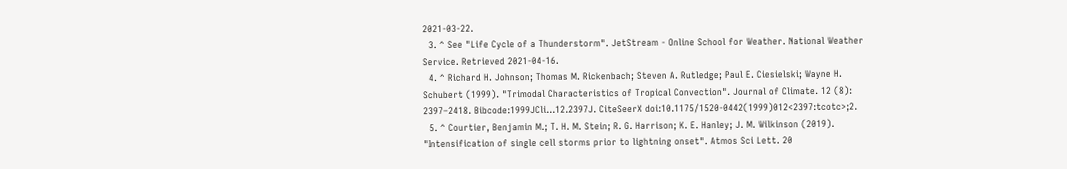2021-03-22.
  3. ^ See "Life Cycle of a Thunderstorm". JetStream - Online School for Weather. National Weather Service. Retrieved 2021-04-16.
  4. ^ Richard H. Johnson; Thomas M. Rickenbach; Steven A. Rutledge; Paul E. Ciesielski; Wayne H. Schubert (1999). "Trimodal Characteristics of Tropical Convection". Journal of Climate. 12 (8): 2397–2418. Bibcode:1999JCli...12.2397J. CiteSeerX doi:10.1175/1520-0442(1999)012<2397:tcotc>;2.
  5. ^ Courtier, Benjamin M.; T. H. M. Stein; R. G. Harrison; K. E. Hanley; J. M. Wilkinson (2019). "Intensification of single cell storms prior to lightning onset". Atmos Sci Lett. 20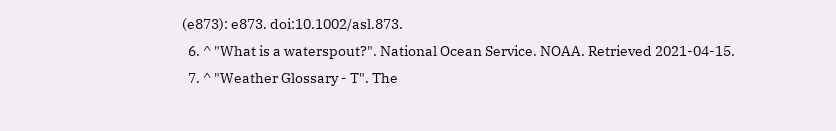(e873): e873. doi:10.1002/asl.873.
  6. ^ "What is a waterspout?". National Ocean Service. NOAA. Retrieved 2021-04-15.
  7. ^ "Weather Glossary - T". The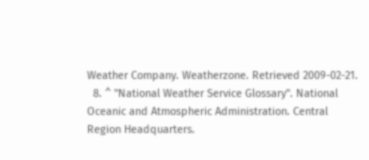Weather Company. Weatherzone. Retrieved 2009-02-21.
  8. ^ "National Weather Service Glossary". National Oceanic and Atmospheric Administration. Central Region Headquarters.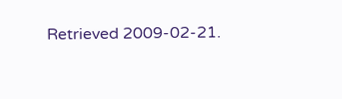Retrieved 2009-02-21.